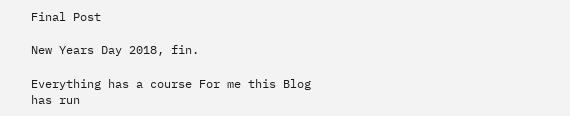Final Post

New Years Day 2018, fin.

Everything has a course For me this Blog has run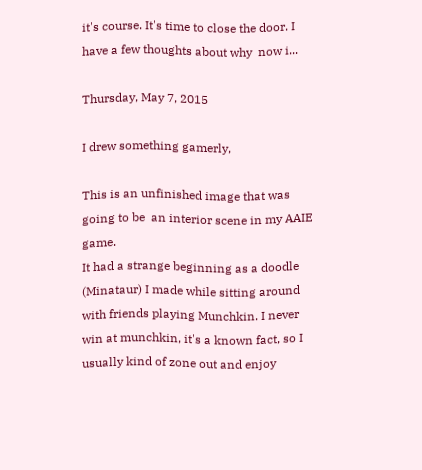it's course. It's time to close the door. I have a few thoughts about why  now i...

Thursday, May 7, 2015

I drew something gamerly,

This is an unfinished image that was going to be  an interior scene in my AAIE game.
It had a strange beginning as a doodle (Minataur) I made while sitting around with friends playing Munchkin. I never win at munchkin, it's a known fact, so I usually kind of zone out and enjoy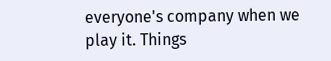everyone's company when we play it. Things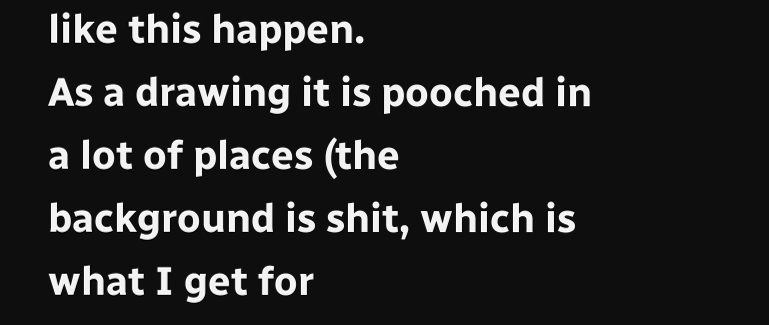like this happen.
As a drawing it is pooched in a lot of places (the  background is shit, which is what I get for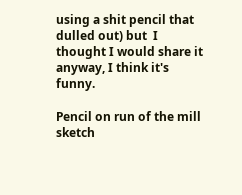using a shit pencil that dulled out) but  I thought I would share it anyway, I think it's funny.

Pencil on run of the mill sketch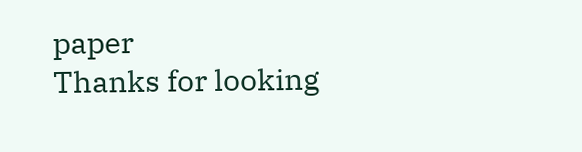paper
Thanks for looking